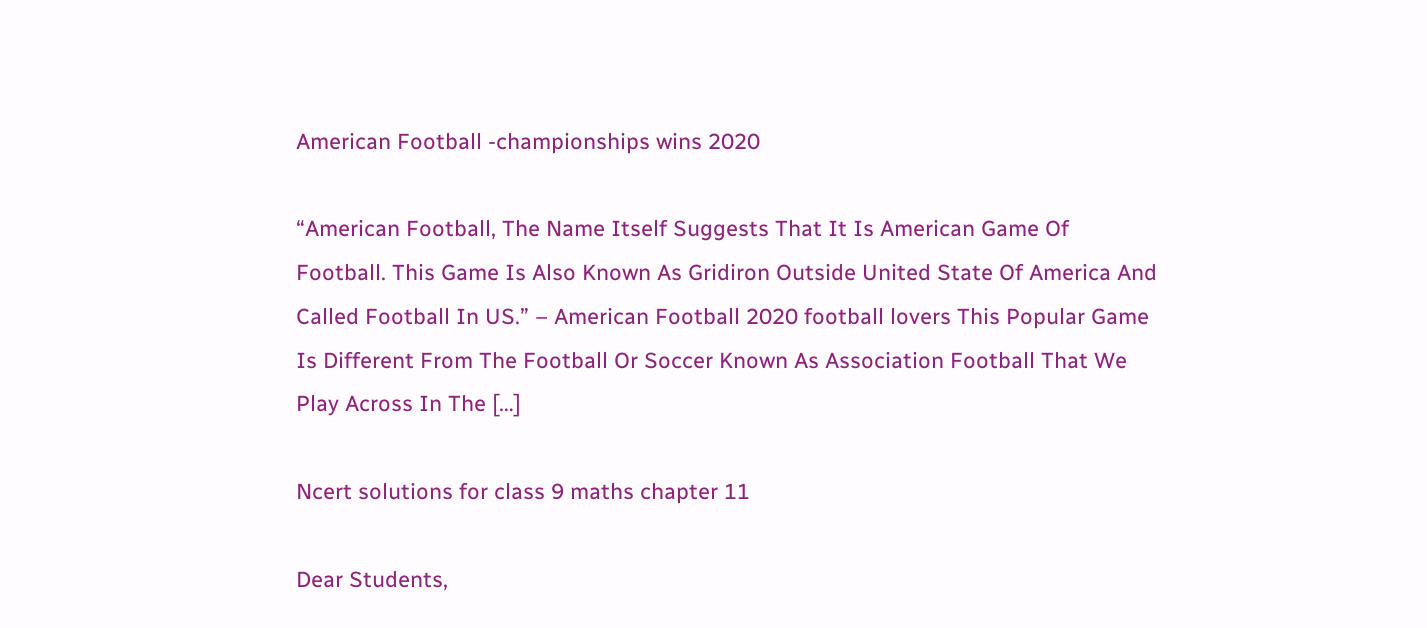American Football -championships wins 2020

“American Football, The Name Itself Suggests That It Is American Game Of Football. This Game Is Also Known As Gridiron Outside United State Of America And Called Football In US.” – American Football 2020 football lovers This Popular Game Is Different From The Football Or Soccer Known As Association Football That We Play Across In The […]

Ncert solutions for class 9 maths chapter 11

Dear Students,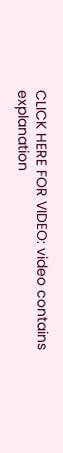CLICK HERE FOR VIDEO: video contains explanation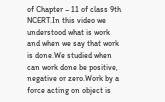of Chapter – 11 of class 9th NCERT.In this video we understood what is work  and when we say that work is done.We studied when can work done be positive, negative or zero.Work by a force acting on object is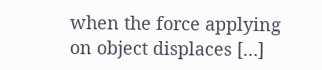when the force applying on object displaces […]